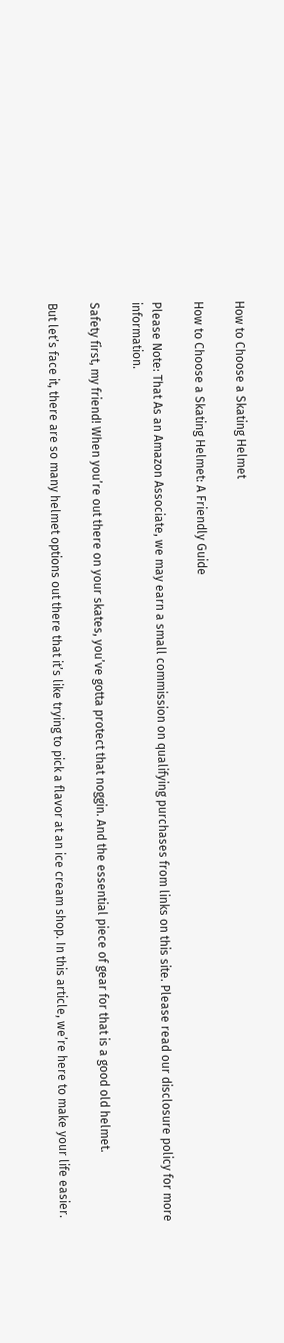How to Choose a Skating Helmet

How to Choose a Skating Helmet: A Friendly Guide

Please Note: That As an Amazon Associate, we may earn a small commission on qualifying purchases from links on this site. Please read our disclosure policy for more information.

Safety first, my friend! When you’re out there on your skates, you’ve gotta protect that noggin. And the essential piece of gear for that is a good old helmet.

But let’s face it, there are so many helmet options out there that it’s like trying to pick a flavor at an ice cream shop. In this article, we’re here to make your life easier.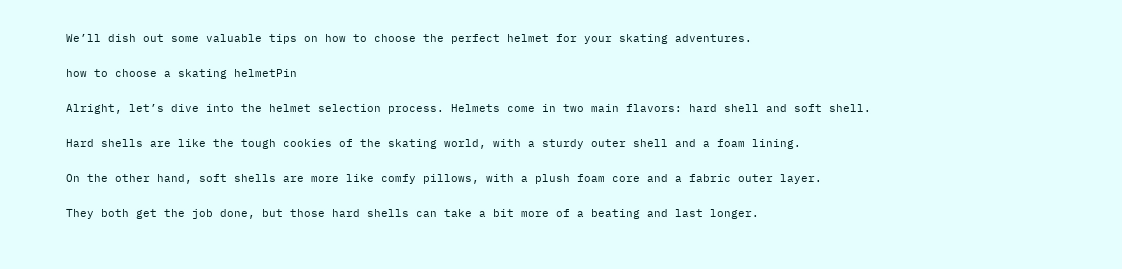We’ll dish out some valuable tips on how to choose the perfect helmet for your skating adventures.

how to choose a skating helmetPin

Alright, let’s dive into the helmet selection process. Helmets come in two main flavors: hard shell and soft shell.

Hard shells are like the tough cookies of the skating world, with a sturdy outer shell and a foam lining.

On the other hand, soft shells are more like comfy pillows, with a plush foam core and a fabric outer layer.

They both get the job done, but those hard shells can take a bit more of a beating and last longer.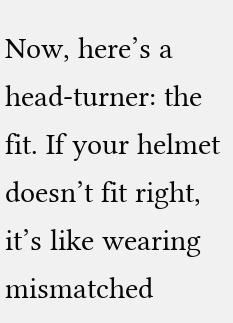Now, here’s a head-turner: the fit. If your helmet doesn’t fit right, it’s like wearing mismatched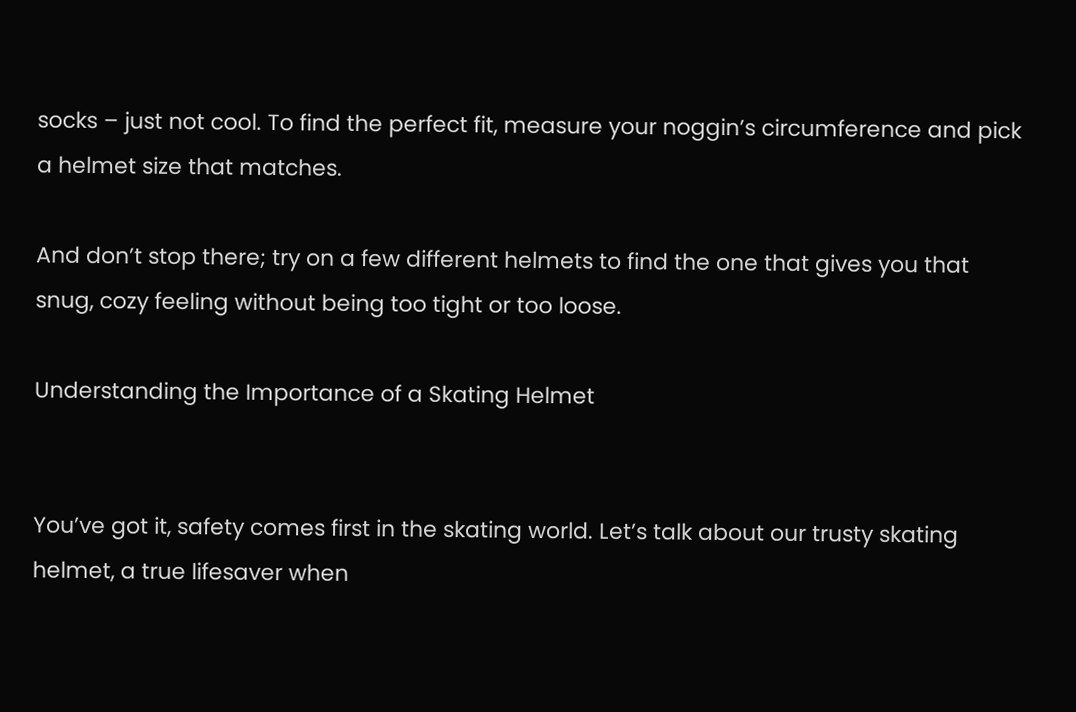socks – just not cool. To find the perfect fit, measure your noggin’s circumference and pick a helmet size that matches.

And don’t stop there; try on a few different helmets to find the one that gives you that snug, cozy feeling without being too tight or too loose.

Understanding the Importance of a Skating Helmet


You’ve got it, safety comes first in the skating world. Let’s talk about our trusty skating helmet, a true lifesaver when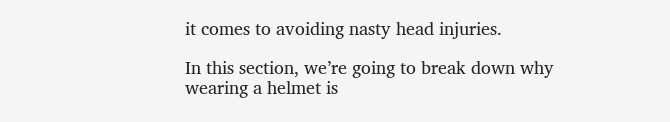it comes to avoiding nasty head injuries.

In this section, we’re going to break down why wearing a helmet is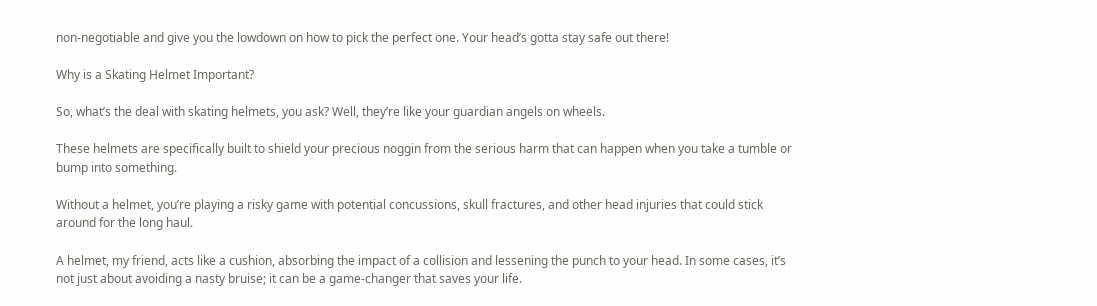non-negotiable and give you the lowdown on how to pick the perfect one. Your head’s gotta stay safe out there!

Why is a Skating Helmet Important?

So, what’s the deal with skating helmets, you ask? Well, they’re like your guardian angels on wheels.

These helmets are specifically built to shield your precious noggin from the serious harm that can happen when you take a tumble or bump into something.

Without a helmet, you’re playing a risky game with potential concussions, skull fractures, and other head injuries that could stick around for the long haul.

A helmet, my friend, acts like a cushion, absorbing the impact of a collision and lessening the punch to your head. In some cases, it’s not just about avoiding a nasty bruise; it can be a game-changer that saves your life.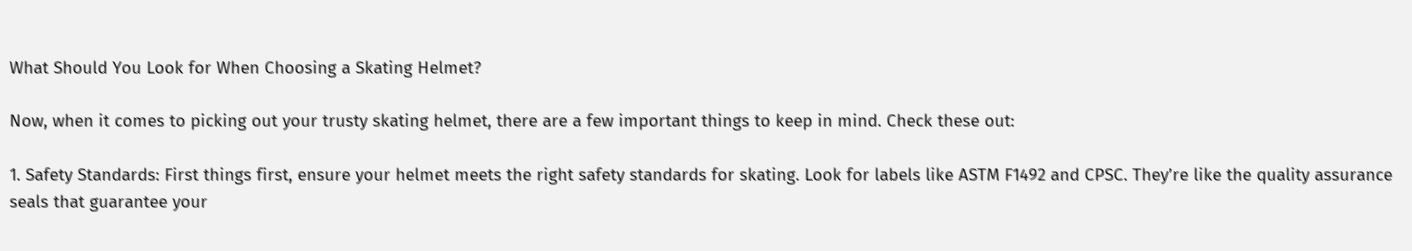What Should You Look for When Choosing a Skating Helmet?

Now, when it comes to picking out your trusty skating helmet, there are a few important things to keep in mind. Check these out:

1. Safety Standards: First things first, ensure your helmet meets the right safety standards for skating. Look for labels like ASTM F1492 and CPSC. They’re like the quality assurance seals that guarantee your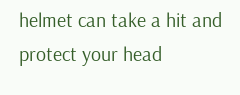helmet can take a hit and protect your head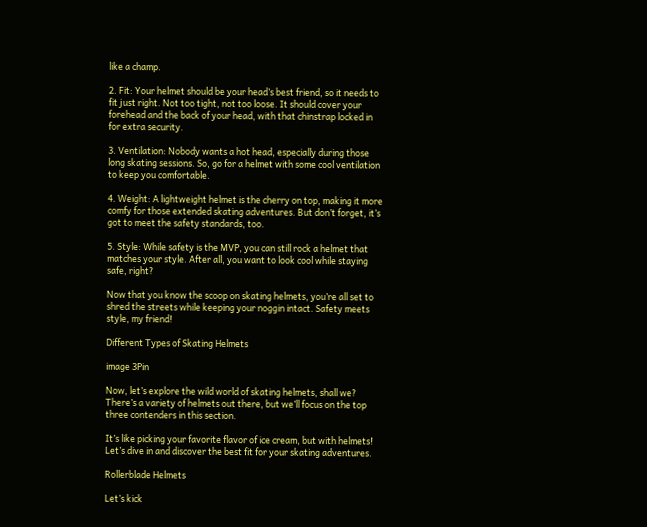like a champ.

2. Fit: Your helmet should be your head’s best friend, so it needs to fit just right. Not too tight, not too loose. It should cover your forehead and the back of your head, with that chinstrap locked in for extra security.

3. Ventilation: Nobody wants a hot head, especially during those long skating sessions. So, go for a helmet with some cool ventilation to keep you comfortable.

4. Weight: A lightweight helmet is the cherry on top, making it more comfy for those extended skating adventures. But don’t forget, it’s got to meet the safety standards, too.

5. Style: While safety is the MVP, you can still rock a helmet that matches your style. After all, you want to look cool while staying safe, right?

Now that you know the scoop on skating helmets, you’re all set to shred the streets while keeping your noggin intact. Safety meets style, my friend!

Different Types of Skating Helmets

image 3Pin

Now, let’s explore the wild world of skating helmets, shall we? There’s a variety of helmets out there, but we’ll focus on the top three contenders in this section.

It’s like picking your favorite flavor of ice cream, but with helmets! Let’s dive in and discover the best fit for your skating adventures.

Rollerblade Helmets

Let’s kick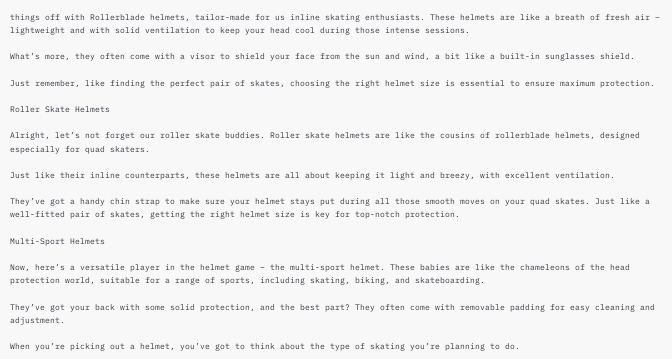things off with Rollerblade helmets, tailor-made for us inline skating enthusiasts. These helmets are like a breath of fresh air – lightweight and with solid ventilation to keep your head cool during those intense sessions.

What’s more, they often come with a visor to shield your face from the sun and wind, a bit like a built-in sunglasses shield.

Just remember, like finding the perfect pair of skates, choosing the right helmet size is essential to ensure maximum protection.

Roller Skate Helmets

Alright, let’s not forget our roller skate buddies. Roller skate helmets are like the cousins of rollerblade helmets, designed especially for quad skaters.

Just like their inline counterparts, these helmets are all about keeping it light and breezy, with excellent ventilation.

They’ve got a handy chin strap to make sure your helmet stays put during all those smooth moves on your quad skates. Just like a well-fitted pair of skates, getting the right helmet size is key for top-notch protection.

Multi-Sport Helmets

Now, here’s a versatile player in the helmet game – the multi-sport helmet. These babies are like the chameleons of the head protection world, suitable for a range of sports, including skating, biking, and skateboarding.

They’ve got your back with some solid protection, and the best part? They often come with removable padding for easy cleaning and adjustment.

When you’re picking out a helmet, you’ve got to think about the type of skating you’re planning to do.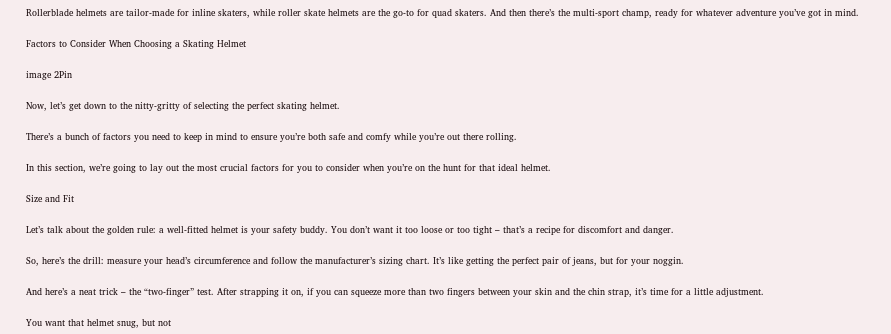Rollerblade helmets are tailor-made for inline skaters, while roller skate helmets are the go-to for quad skaters. And then there’s the multi-sport champ, ready for whatever adventure you’ve got in mind.

Factors to Consider When Choosing a Skating Helmet

image 2Pin

Now, let’s get down to the nitty-gritty of selecting the perfect skating helmet.

There’s a bunch of factors you need to keep in mind to ensure you’re both safe and comfy while you’re out there rolling.

In this section, we’re going to lay out the most crucial factors for you to consider when you’re on the hunt for that ideal helmet.

Size and Fit

Let’s talk about the golden rule: a well-fitted helmet is your safety buddy. You don’t want it too loose or too tight – that’s a recipe for discomfort and danger.

So, here’s the drill: measure your head’s circumference and follow the manufacturer’s sizing chart. It’s like getting the perfect pair of jeans, but for your noggin.

And here’s a neat trick – the “two-finger” test. After strapping it on, if you can squeeze more than two fingers between your skin and the chin strap, it’s time for a little adjustment.

You want that helmet snug, but not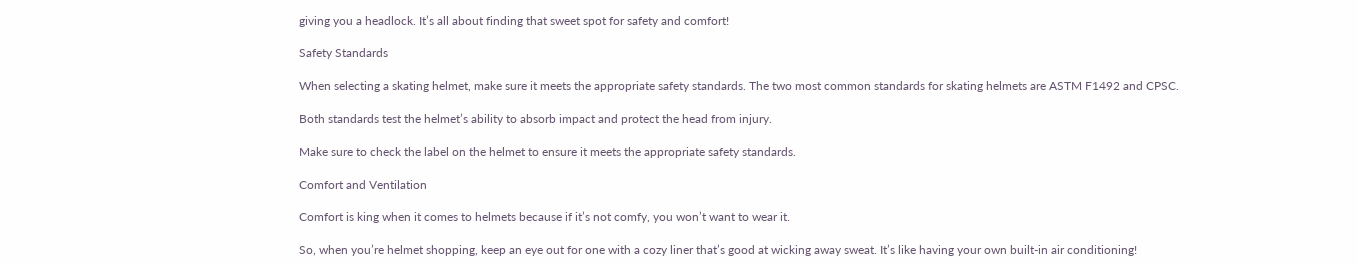giving you a headlock. It’s all about finding that sweet spot for safety and comfort!

Safety Standards

When selecting a skating helmet, make sure it meets the appropriate safety standards. The two most common standards for skating helmets are ASTM F1492 and CPSC.

Both standards test the helmet’s ability to absorb impact and protect the head from injury.

Make sure to check the label on the helmet to ensure it meets the appropriate safety standards.

Comfort and Ventilation

Comfort is king when it comes to helmets because if it’s not comfy, you won’t want to wear it.

So, when you’re helmet shopping, keep an eye out for one with a cozy liner that’s good at wicking away sweat. It’s like having your own built-in air conditioning!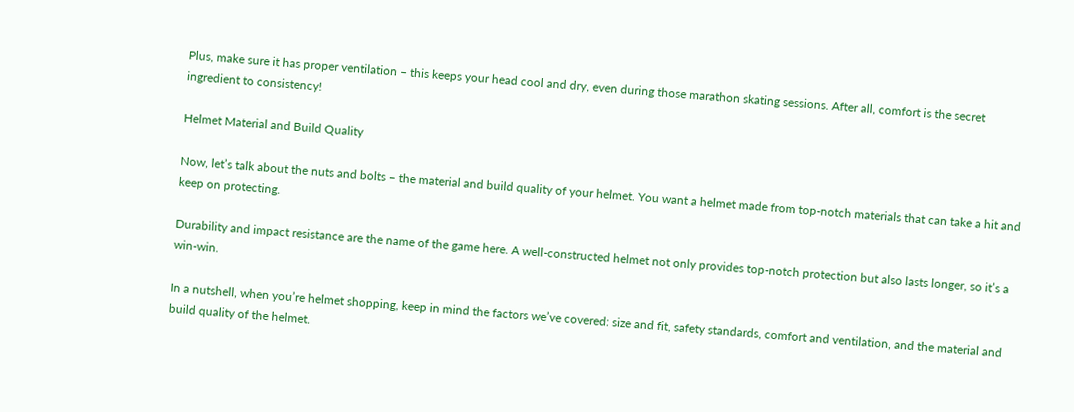Plus, make sure it has proper ventilation – this keeps your head cool and dry, even during those marathon skating sessions. After all, comfort is the secret ingredient to consistency!

Helmet Material and Build Quality

Now, let’s talk about the nuts and bolts – the material and build quality of your helmet. You want a helmet made from top-notch materials that can take a hit and keep on protecting.

Durability and impact resistance are the name of the game here. A well-constructed helmet not only provides top-notch protection but also lasts longer, so it’s a win-win.

In a nutshell, when you’re helmet shopping, keep in mind the factors we’ve covered: size and fit, safety standards, comfort and ventilation, and the material and build quality of the helmet.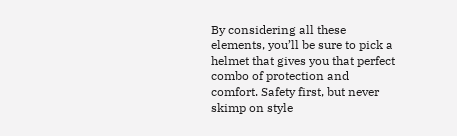By considering all these elements, you’ll be sure to pick a helmet that gives you that perfect combo of protection and comfort. Safety first, but never skimp on style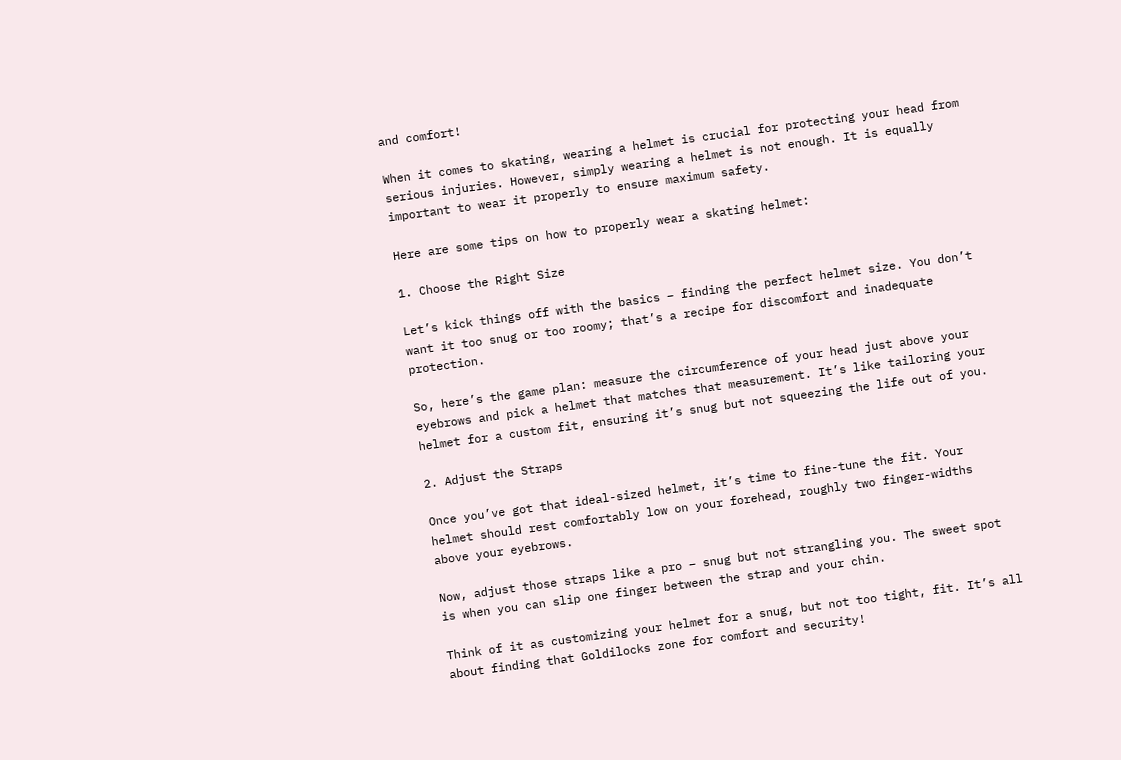and comfort!

When it comes to skating, wearing a helmet is crucial for protecting your head from serious injuries. However, simply wearing a helmet is not enough. It is equally important to wear it properly to ensure maximum safety.

Here are some tips on how to properly wear a skating helmet:

1. Choose the Right Size

Let’s kick things off with the basics – finding the perfect helmet size. You don’t want it too snug or too roomy; that’s a recipe for discomfort and inadequate protection.

So, here’s the game plan: measure the circumference of your head just above your eyebrows and pick a helmet that matches that measurement. It’s like tailoring your helmet for a custom fit, ensuring it’s snug but not squeezing the life out of you.

2. Adjust the Straps

Once you’ve got that ideal-sized helmet, it’s time to fine-tune the fit. Your helmet should rest comfortably low on your forehead, roughly two finger-widths above your eyebrows.

Now, adjust those straps like a pro – snug but not strangling you. The sweet spot is when you can slip one finger between the strap and your chin.

Think of it as customizing your helmet for a snug, but not too tight, fit. It’s all about finding that Goldilocks zone for comfort and security!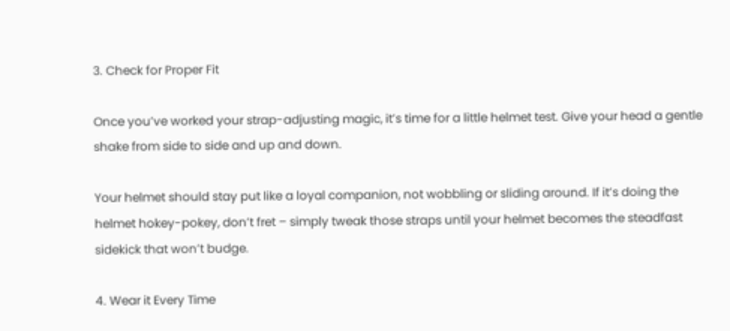3. Check for Proper Fit

Once you’ve worked your strap-adjusting magic, it’s time for a little helmet test. Give your head a gentle shake from side to side and up and down.

Your helmet should stay put like a loyal companion, not wobbling or sliding around. If it’s doing the helmet hokey-pokey, don’t fret – simply tweak those straps until your helmet becomes the steadfast sidekick that won’t budge.

4. Wear it Every Time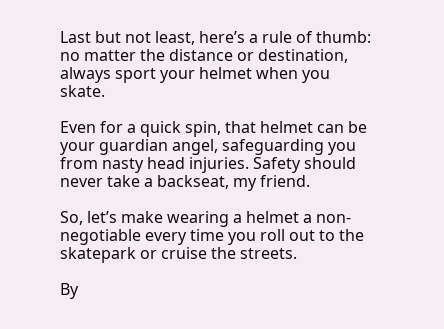Last but not least, here’s a rule of thumb: no matter the distance or destination, always sport your helmet when you skate.

Even for a quick spin, that helmet can be your guardian angel, safeguarding you from nasty head injuries. Safety should never take a backseat, my friend.

So, let’s make wearing a helmet a non-negotiable every time you roll out to the skatepark or cruise the streets.

By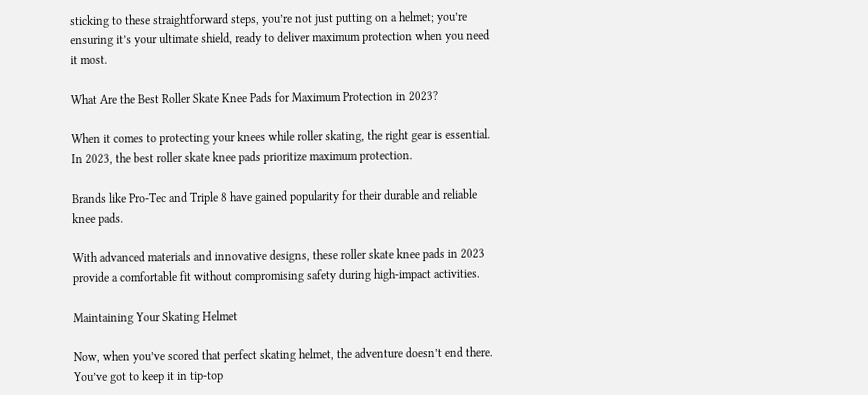sticking to these straightforward steps, you’re not just putting on a helmet; you’re ensuring it’s your ultimate shield, ready to deliver maximum protection when you need it most.

What Are the Best Roller Skate Knee Pads for Maximum Protection in 2023?

When it comes to protecting your knees while roller skating, the right gear is essential. In 2023, the best roller skate knee pads prioritize maximum protection.

Brands like Pro-Tec and Triple 8 have gained popularity for their durable and reliable knee pads.

With advanced materials and innovative designs, these roller skate knee pads in 2023 provide a comfortable fit without compromising safety during high-impact activities.

Maintaining Your Skating Helmet

Now, when you’ve scored that perfect skating helmet, the adventure doesn’t end there. You’ve got to keep it in tip-top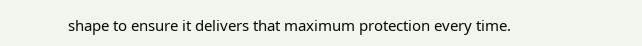shape to ensure it delivers that maximum protection every time.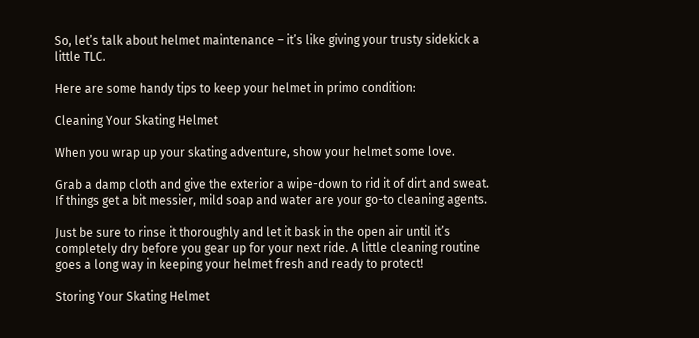So, let’s talk about helmet maintenance – it’s like giving your trusty sidekick a little TLC.

Here are some handy tips to keep your helmet in primo condition:

Cleaning Your Skating Helmet

When you wrap up your skating adventure, show your helmet some love.

Grab a damp cloth and give the exterior a wipe-down to rid it of dirt and sweat. If things get a bit messier, mild soap and water are your go-to cleaning agents.

Just be sure to rinse it thoroughly and let it bask in the open air until it’s completely dry before you gear up for your next ride. A little cleaning routine goes a long way in keeping your helmet fresh and ready to protect!

Storing Your Skating Helmet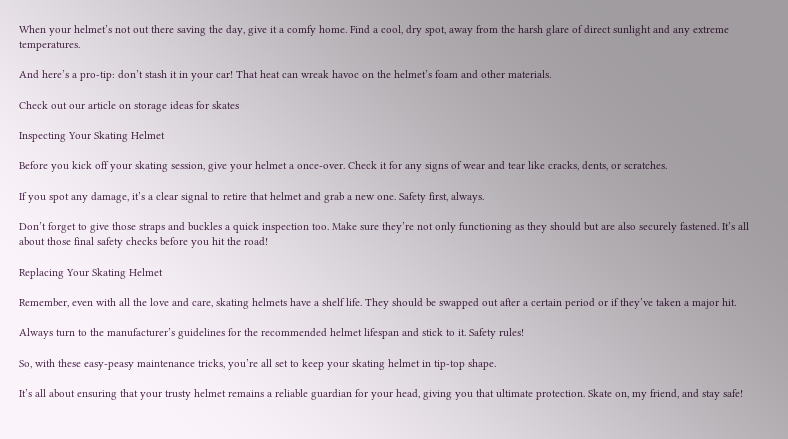When your helmet’s not out there saving the day, give it a comfy home. Find a cool, dry spot, away from the harsh glare of direct sunlight and any extreme temperatures.

And here’s a pro-tip: don’t stash it in your car! That heat can wreak havoc on the helmet’s foam and other materials.

Check out our article on storage ideas for skates

Inspecting Your Skating Helmet

Before you kick off your skating session, give your helmet a once-over. Check it for any signs of wear and tear like cracks, dents, or scratches.

If you spot any damage, it’s a clear signal to retire that helmet and grab a new one. Safety first, always.

Don’t forget to give those straps and buckles a quick inspection too. Make sure they’re not only functioning as they should but are also securely fastened. It’s all about those final safety checks before you hit the road!

Replacing Your Skating Helmet

Remember, even with all the love and care, skating helmets have a shelf life. They should be swapped out after a certain period or if they’ve taken a major hit.

Always turn to the manufacturer’s guidelines for the recommended helmet lifespan and stick to it. Safety rules!

So, with these easy-peasy maintenance tricks, you’re all set to keep your skating helmet in tip-top shape.

It’s all about ensuring that your trusty helmet remains a reliable guardian for your head, giving you that ultimate protection. Skate on, my friend, and stay safe!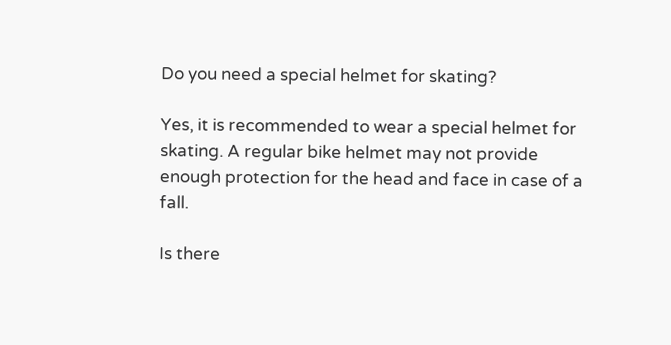Do you need a special helmet for skating?

Yes, it is recommended to wear a special helmet for skating. A regular bike helmet may not provide enough protection for the head and face in case of a fall.

Is there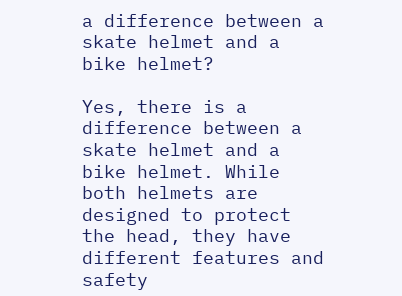a difference between a skate helmet and a bike helmet?

Yes, there is a difference between a skate helmet and a bike helmet. While both helmets are designed to protect the head, they have different features and safety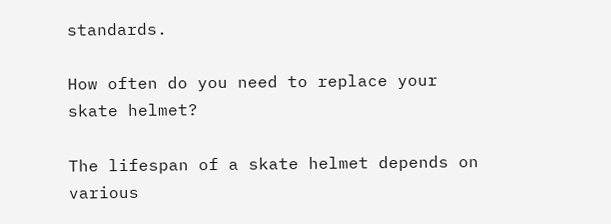standards.

How often do you need to replace your skate helmet?

The lifespan of a skate helmet depends on various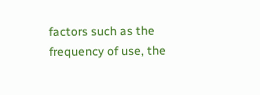factors such as the frequency of use, the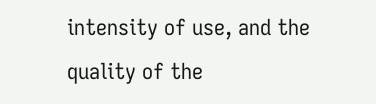intensity of use, and the quality of the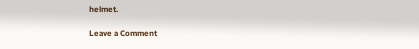helmet.

Leave a Comment